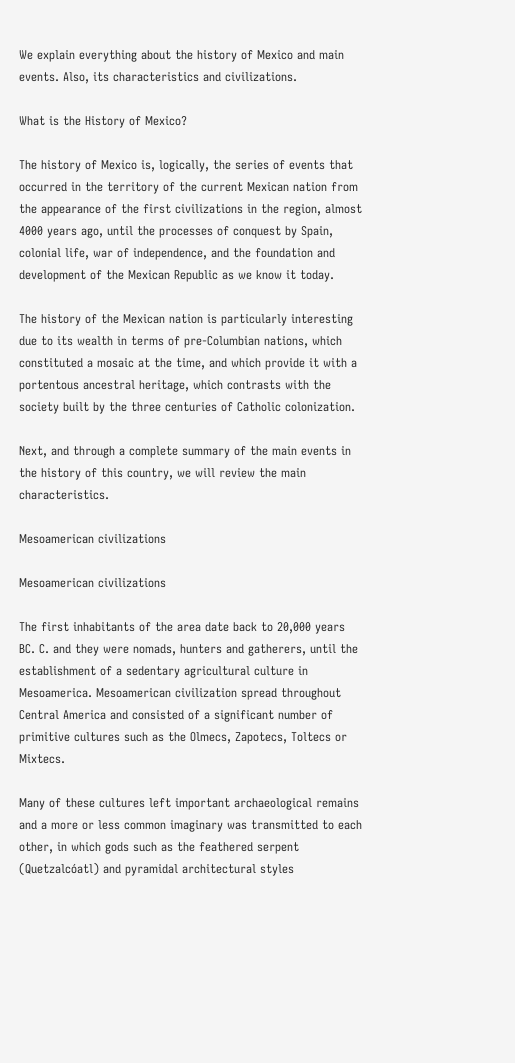We explain everything about the history of Mexico and main events. Also, its characteristics and civilizations.

What is the History of Mexico?

The history of Mexico is, logically, the series of events that occurred in the territory of the current Mexican nation from the appearance of the first civilizations in the region, almost 4000 years ago, until the processes of conquest by Spain, colonial life, war of independence, and the foundation and development of the Mexican Republic as we know it today.

The history of the Mexican nation is particularly interesting due to its wealth in terms of pre-Columbian nations, which constituted a mosaic at the time, and which provide it with a portentous ancestral heritage, which contrasts with the society built by the three centuries of Catholic colonization.

Next, and through a complete summary of the main events in the history of this country, we will review the main characteristics.

Mesoamerican civilizations

Mesoamerican civilizations

The first inhabitants of the area date back to 20,000 years BC. C. and they were nomads, hunters and gatherers, until the establishment of a sedentary agricultural culture in Mesoamerica. Mesoamerican civilization spread throughout Central America and consisted of a significant number of primitive cultures such as the Olmecs, Zapotecs, Toltecs or Mixtecs.

Many of these cultures left important archaeological remains and a more or less common imaginary was transmitted to each other, in which gods such as the feathered serpent (Quetzalcóatl) and pyramidal architectural styles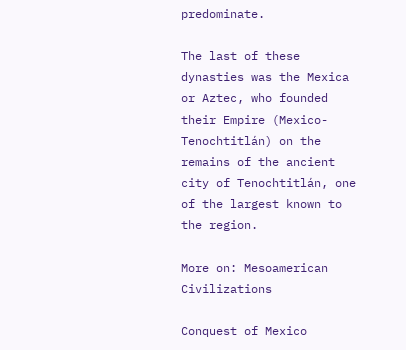predominate.

The last of these dynasties was the Mexica or Aztec, who founded their Empire (Mexico-Tenochtitlán) on the remains of the ancient city of Tenochtitlán, one of the largest known to the region.

More on: Mesoamerican Civilizations

Conquest of Mexico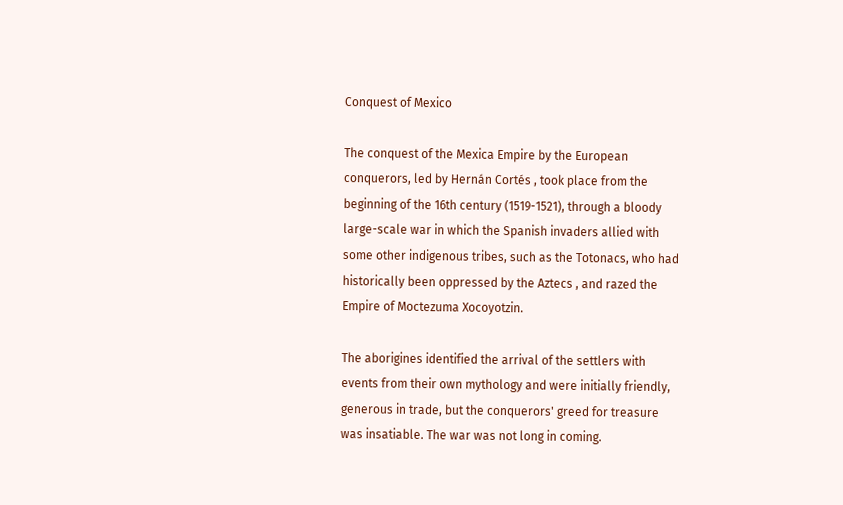Conquest of Mexico

The conquest of the Mexica Empire by the European conquerors, led by Hernán Cortés , took place from the beginning of the 16th century (1519-1521), through a bloody large-scale war in which the Spanish invaders allied with some other indigenous tribes, such as the Totonacs, who had historically been oppressed by the Aztecs , and razed the Empire of Moctezuma Xocoyotzin.

The aborigines identified the arrival of the settlers with events from their own mythology and were initially friendly, generous in trade, but the conquerors' greed for treasure was insatiable. The war was not long in coming.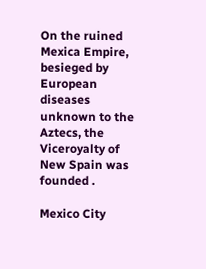On the ruined Mexica Empire, besieged by European diseases unknown to the Aztecs, the Viceroyalty of New Spain was founded .

Mexico City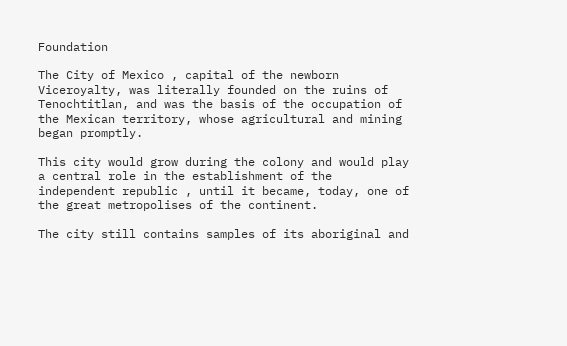Foundation

The City of Mexico , capital of the newborn Viceroyalty, was literally founded on the ruins of Tenochtitlan, and was the basis of the occupation of the Mexican territory, whose agricultural and mining began promptly.

This city would grow during the colony and would play a central role in the establishment of the independent republic , until it became, today, one of the great metropolises of the continent.

The city still contains samples of its aboriginal and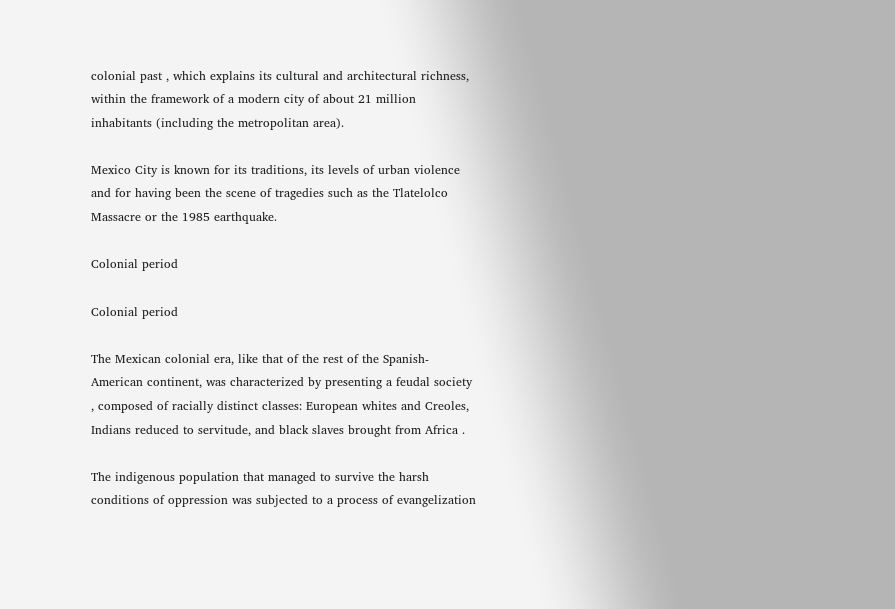colonial past , which explains its cultural and architectural richness, within the framework of a modern city of about 21 million inhabitants (including the metropolitan area).

Mexico City is known for its traditions, its levels of urban violence and for having been the scene of tragedies such as the Tlatelolco Massacre or the 1985 earthquake.

Colonial period

Colonial period

The Mexican colonial era, like that of the rest of the Spanish-American continent, was characterized by presenting a feudal society , composed of racially distinct classes: European whites and Creoles, Indians reduced to servitude, and black slaves brought from Africa .

The indigenous population that managed to survive the harsh conditions of oppression was subjected to a process of evangelization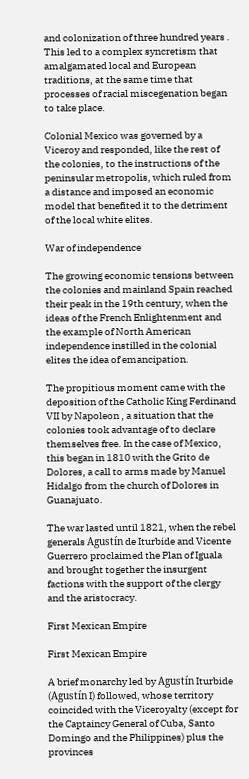and colonization of three hundred years . This led to a complex syncretism that amalgamated local and European traditions, at the same time that processes of racial miscegenation began to take place.

Colonial Mexico was governed by a Viceroy and responded, like the rest of the colonies, to the instructions of the peninsular metropolis, which ruled from a distance and imposed an economic model that benefited it to the detriment of the local white elites.

War of independence

The growing economic tensions between the colonies and mainland Spain reached their peak in the 19th century, when the ideas of the French Enlightenment and the example of North American independence instilled in the colonial elites the idea of emancipation.

The propitious moment came with the deposition of the Catholic King Ferdinand VII by Napoleon , a situation that the colonies took advantage of to declare themselves free. In the case of Mexico, this began in 1810 with the Grito de Dolores, a call to arms made by Manuel Hidalgo from the church of Dolores in Guanajuato.

The war lasted until 1821, when the rebel generals Agustín de Iturbide and Vicente Guerrero proclaimed the Plan of Iguala and brought together the insurgent factions with the support of the clergy and the aristocracy.

First Mexican Empire

First Mexican Empire

A brief monarchy led by Agustín Iturbide (Agustín I) followed, whose territory coincided with the Viceroyalty (except for the Captaincy General of Cuba, Santo Domingo and the Philippines) plus the provinces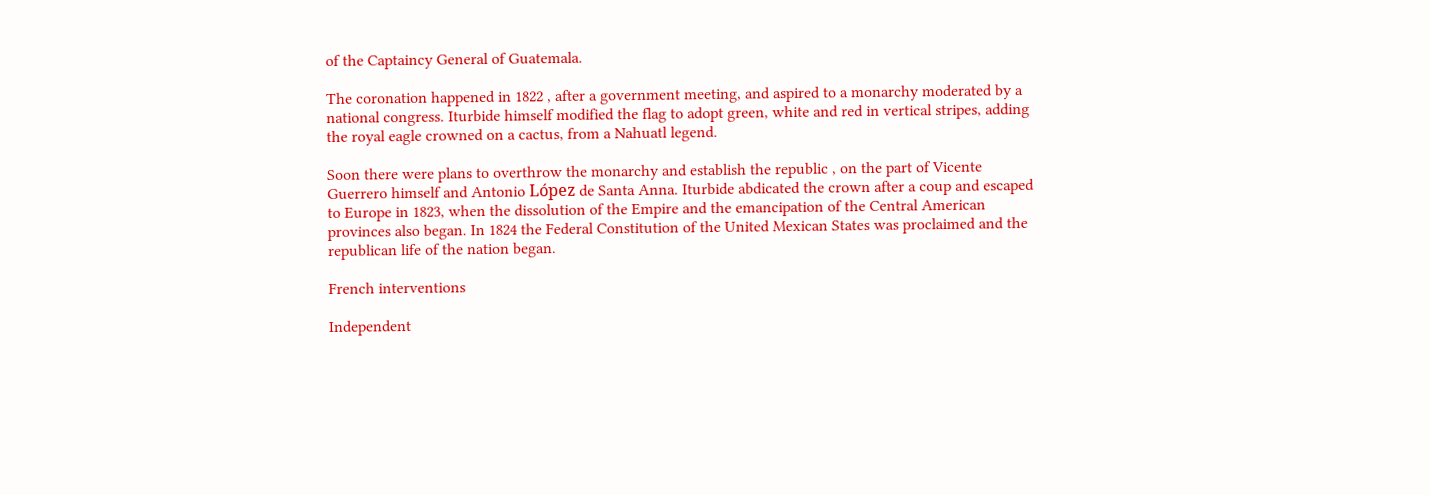of the Captaincy General of Guatemala.

The coronation happened in 1822 , after a government meeting, and aspired to a monarchy moderated by a national congress. Iturbide himself modified the flag to adopt green, white and red in vertical stripes, adding the royal eagle crowned on a cactus, from a Nahuatl legend.

Soon there were plans to overthrow the monarchy and establish the republic , on the part of Vicente Guerrero himself and Antonio López de Santa Anna. Iturbide abdicated the crown after a coup and escaped to Europe in 1823, when the dissolution of the Empire and the emancipation of the Central American provinces also began. In 1824 the Federal Constitution of the United Mexican States was proclaimed and the republican life of the nation began.

French interventions

Independent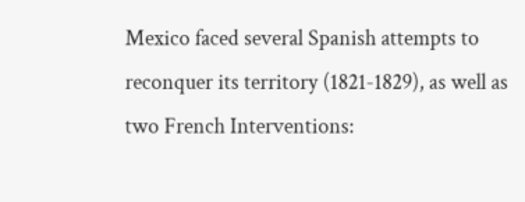Mexico faced several Spanish attempts to reconquer its territory (1821-1829), as well as two French Interventions: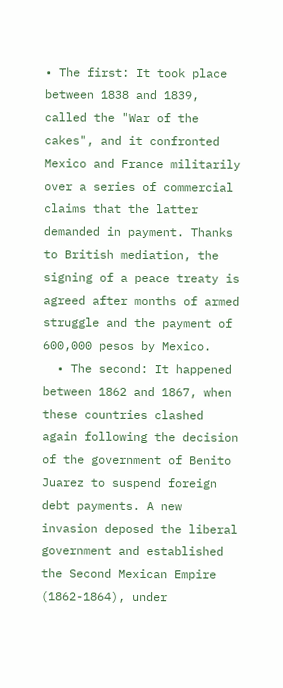• The first: It took place between 1838 and 1839, called the "War of the cakes", and it confronted Mexico and France militarily over a series of commercial claims that the latter demanded in payment. Thanks to British mediation, the signing of a peace treaty is agreed after months of armed struggle and the payment of 600,000 pesos by Mexico.
  • The second: It happened between 1862 and 1867, when these countries clashed again following the decision of the government of Benito Juarez to suspend foreign debt payments. A new invasion deposed the liberal government and established the Second Mexican Empire (1862-1864), under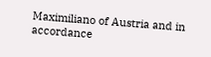Maximiliano of Austria and in accordance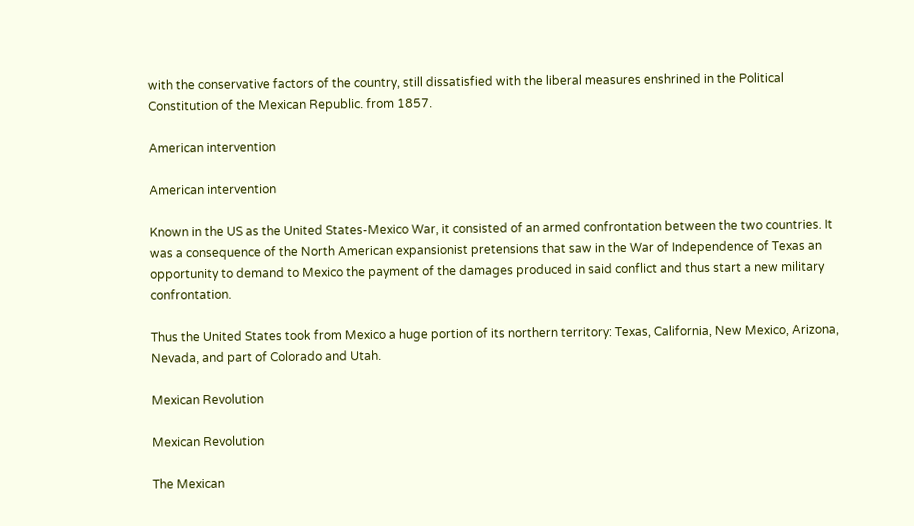with the conservative factors of the country, still dissatisfied with the liberal measures enshrined in the Political Constitution of the Mexican Republic. from 1857.

American intervention

American intervention

Known in the US as the United States-Mexico War, it consisted of an armed confrontation between the two countries. It was a consequence of the North American expansionist pretensions that saw in the War of Independence of Texas an opportunity to demand to Mexico the payment of the damages produced in said conflict and thus start a new military confrontation.

Thus the United States took from Mexico a huge portion of its northern territory: Texas, California, New Mexico, Arizona, Nevada, and part of Colorado and Utah.

Mexican Revolution

Mexican Revolution

The Mexican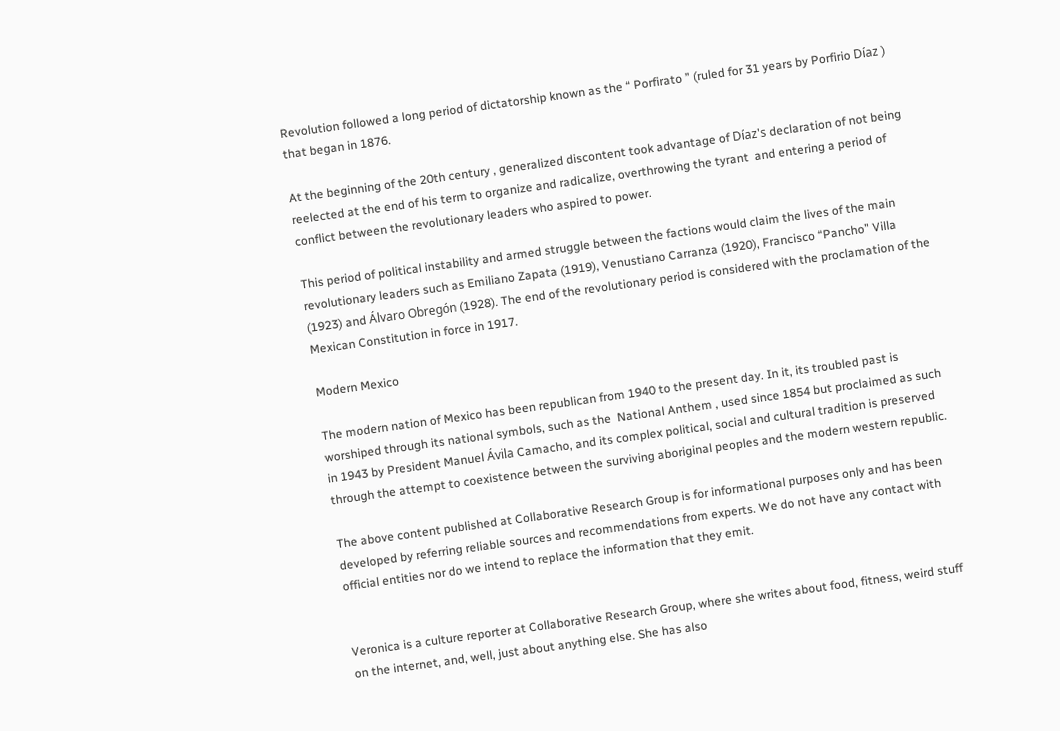Revolution followed a long period of dictatorship known as the “ Porfirato ” (ruled for 31 years by Porfirio Díaz ) that began in 1876.

At the beginning of the 20th century , generalized discontent took advantage of Díaz's declaration of not being reelected at the end of his term to organize and radicalize, overthrowing the tyrant  and entering a period of conflict between the revolutionary leaders who aspired to power.

This period of political instability and armed struggle between the factions would claim the lives of the main revolutionary leaders such as Emiliano Zapata (1919), Venustiano Carranza (1920), Francisco “Pancho” Villa (1923) and Álvaro Obregón (1928). The end of the revolutionary period is considered with the proclamation of the Mexican Constitution in force in 1917.

Modern Mexico

The modern nation of Mexico has been republican from 1940 to the present day. In it, its troubled past is worshiped through its national symbols, such as the  National Anthem , used since 1854 but proclaimed as such in 1943 by President Manuel Ávila Camacho, and its complex political, social and cultural tradition is preserved through the attempt to coexistence between the surviving aboriginal peoples and the modern western republic.

The above content published at Collaborative Research Group is for informational purposes only and has been developed by referring reliable sources and recommendations from experts. We do not have any contact with official entities nor do we intend to replace the information that they emit.


Veronica is a culture reporter at Collaborative Research Group, where she writes about food, fitness, weird stuff on the internet, and, well, just about anything else. She has also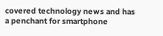covered technology news and has a penchant for smartphone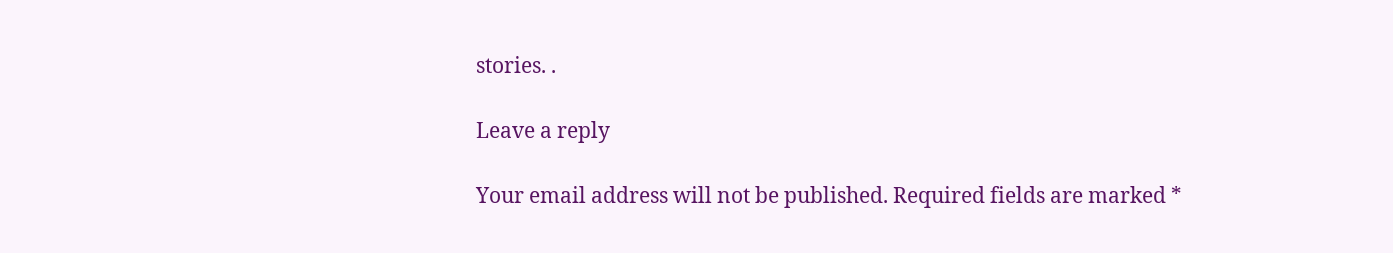stories. .

Leave a reply

Your email address will not be published. Required fields are marked *